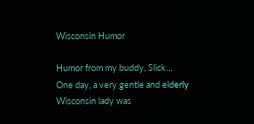Wisconsin Humor

Humor from my buddy, Slick… One day, a very gentle and elderly Wisconsin lady was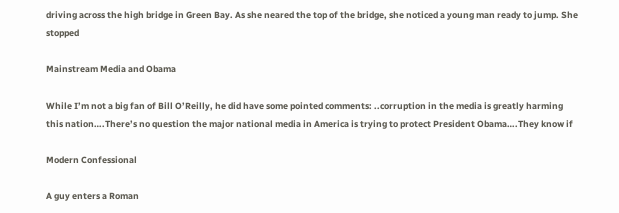driving across the high bridge in Green Bay. As she neared the top of the bridge, she noticed a young man ready to jump. She stopped

Mainstream Media and Obama

While I’m not a big fan of Bill O’Reilly, he did have some pointed comments: ..corruption in the media is greatly harming this nation….There’s no question the major national media in America is trying to protect President Obama….They know if

Modern Confessional

A guy enters a Roman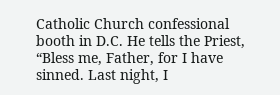Catholic Church confessional booth in D.C. He tells the Priest, “Bless me, Father, for I have sinned. Last night, I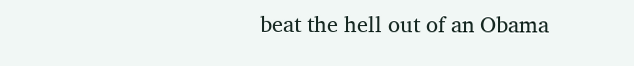beat the hell out of an Obama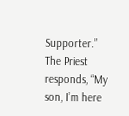Supporter.” The Priest responds, “My son, I’m here